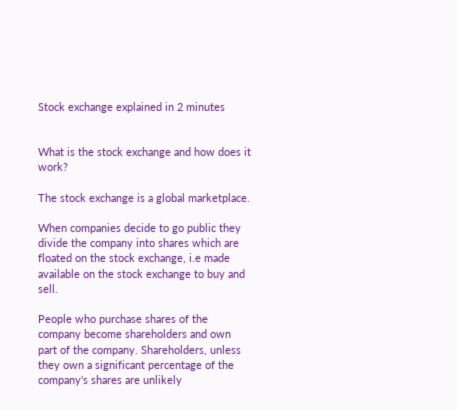Stock exchange explained in 2 minutes


What is the stock exchange and how does it work?

The stock exchange is a global marketplace.

When companies decide to go public they divide the company into shares which are floated on the stock exchange, i.e made available on the stock exchange to buy and sell.

People who purchase shares of the company become shareholders and own part of the company. Shareholders, unless they own a significant percentage of the company's shares are unlikely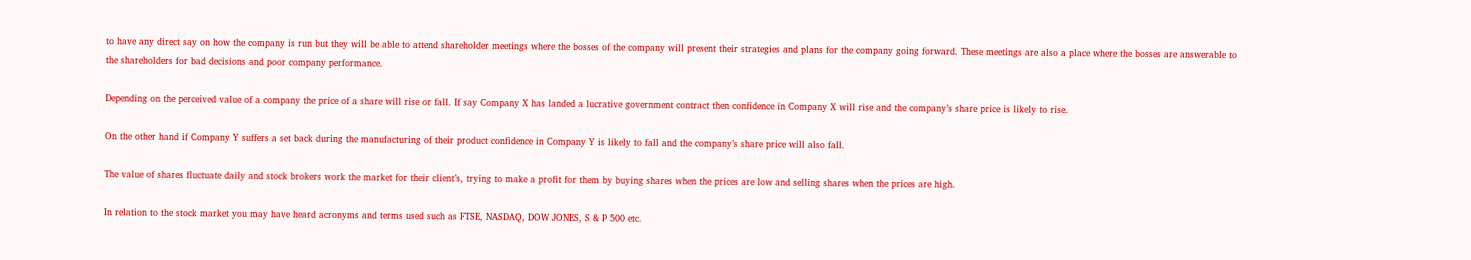to have any direct say on how the company is run but they will be able to attend shareholder meetings where the bosses of the company will present their strategies and plans for the company going forward. These meetings are also a place where the bosses are answerable to the shareholders for bad decisions and poor company performance.

Depending on the perceived value of a company the price of a share will rise or fall. If say Company X has landed a lucrative government contract then confidence in Company X will rise and the company’s share price is likely to rise.

On the other hand if Company Y suffers a set back during the manufacturing of their product confidence in Company Y is likely to fall and the company’s share price will also fall.

The value of shares fluctuate daily and stock brokers work the market for their client’s, trying to make a profit for them by buying shares when the prices are low and selling shares when the prices are high.

In relation to the stock market you may have heard acronyms and terms used such as FTSE, NASDAQ, DOW JONES, S & P 500 etc.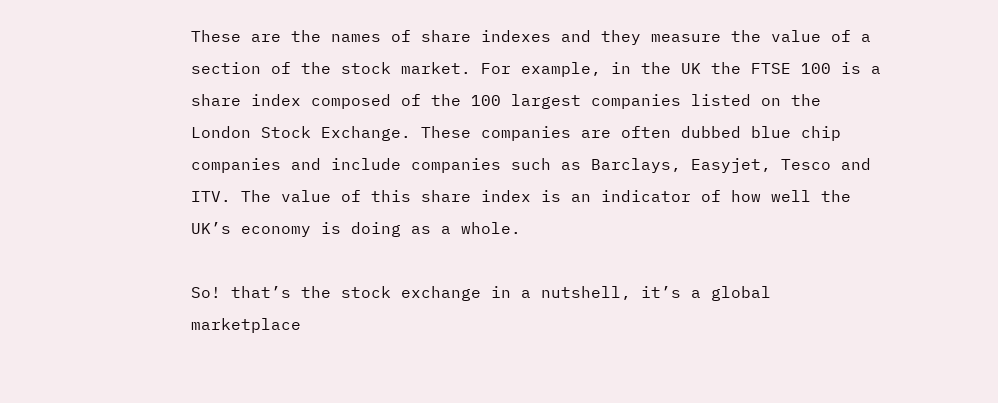These are the names of share indexes and they measure the value of a section of the stock market. For example, in the UK the FTSE 100 is a share index composed of the 100 largest companies listed on the London Stock Exchange. These companies are often dubbed blue chip companies and include companies such as Barclays, Easyjet, Tesco and ITV. The value of this share index is an indicator of how well the UK’s economy is doing as a whole.

So! that’s the stock exchange in a nutshell, it’s a global marketplace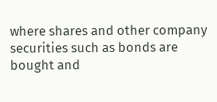where shares and other company securities such as bonds are bought and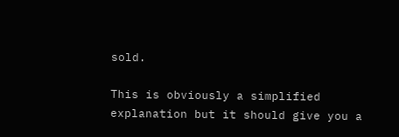sold.

This is obviously a simplified explanation but it should give you a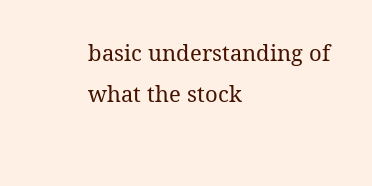basic understanding of what the stock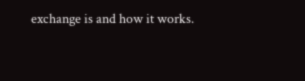exchange is and how it works.